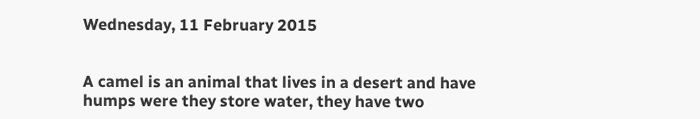Wednesday, 11 February 2015


A camel is an animal that lives in a desert and have humps were they store water, they have two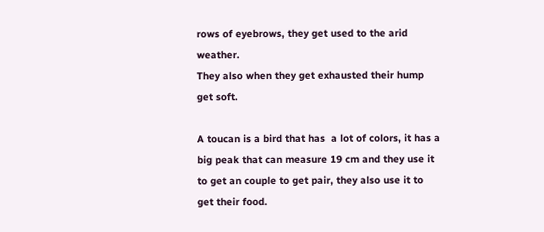rows of eyebrows, they get used to the arid weather.
They also when they get exhausted their hump get soft.

A toucan is a bird that has  a lot of colors, it has a big peak that can measure 19 cm and they use it to get an couple to get pair, they also use it to get their food.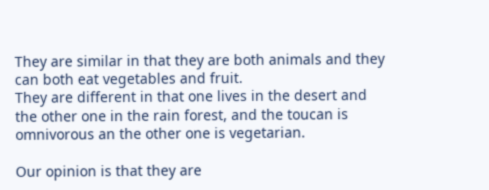They are similar in that they are both animals and they can both eat vegetables and fruit.
They are different in that one lives in the desert and the other one in the rain forest, and the toucan is omnivorous an the other one is vegetarian.

Our opinion is that they are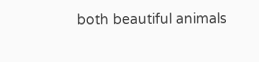both beautiful animals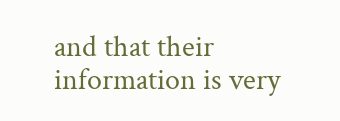and that their information is very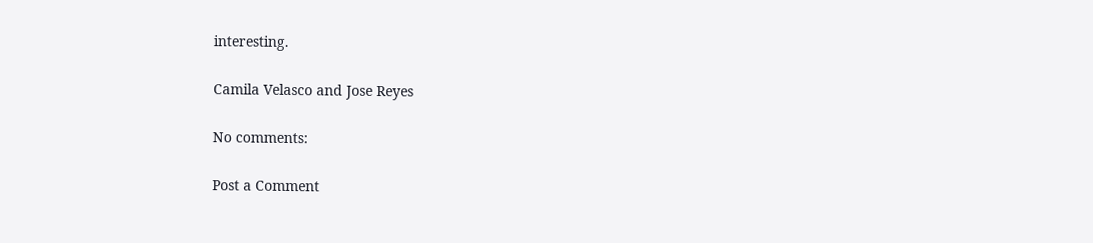interesting.

Camila Velasco and Jose Reyes

No comments:

Post a Comment